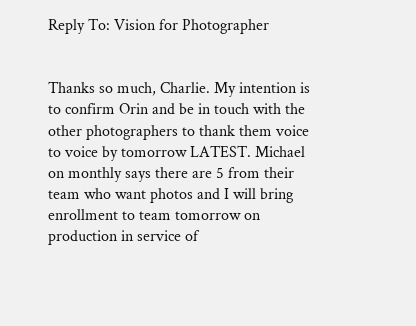Reply To: Vision for Photographer


Thanks so much, Charlie. My intention is to confirm Orin and be in touch with the other photographers to thank them voice to voice by tomorrow LATEST. Michael on monthly says there are 5 from their team who want photos and I will bring enrollment to team tomorrow on production in service of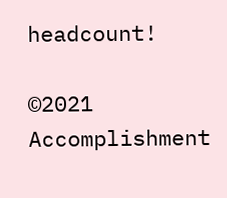headcount!

©2021 Accomplishment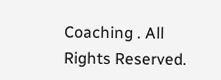Coaching . All Rights Reserved.